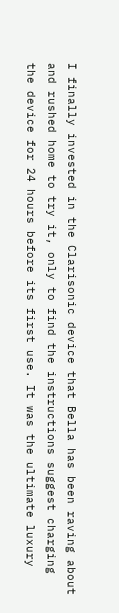I finally invested in the Clarisonic device that Bella has been raving about and rushed home to try it, only to find the instructions suggest charging the device for 24 hours before its first use. It was the ultimate luxury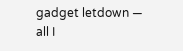gadget letdown — all I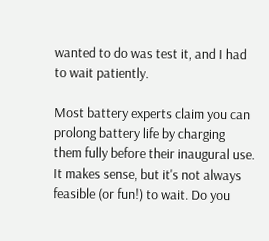wanted to do was test it, and I had to wait patiently.

Most battery experts claim you can prolong battery life by charging them fully before their inaugural use. It makes sense, but it's not always feasible (or fun!) to wait. Do you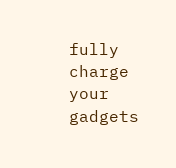fully charge your gadgets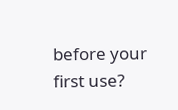before your first use?